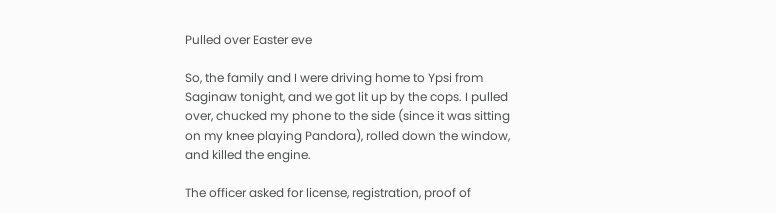Pulled over Easter eve

So, the family and I were driving home to Ypsi from Saginaw tonight, and we got lit up by the cops. I pulled over, chucked my phone to the side (since it was sitting on my knee playing Pandora), rolled down the window, and killed the engine.

The officer asked for license, registration, proof of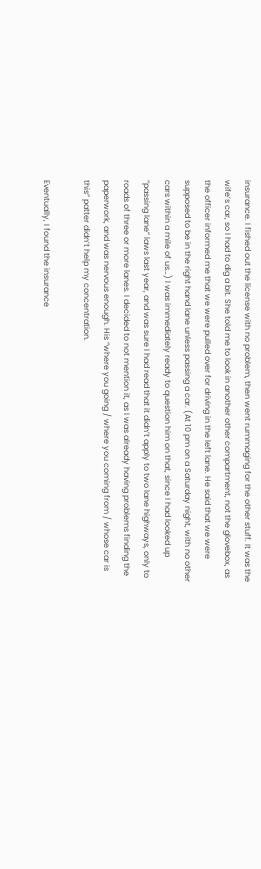insurance. I fished out the license with no problem, then went rummaging for the other stuff. It was the wife’s car, so I had to dig a bit. She told me to look in another other compartment, not the glovebox, as the officer informed me that we were pulled over for driving in the left lane. He said that we were supposed to be in the right hand lane unless passing a car. (At 10 pm on a Saturday night, with no other cars within a mile of us…) I was immediately ready to question him on that, since I had looked up “passing lane” laws last year, and was sure I had read that it didn’t apply to two lane highways, only to roads of three or more lanes. I decided to not mention it, as I was already having problems finding the paperwork, and was nervous enough. His “where you going / where you coming from / whose car is this” patter didn’t help my concentration.

Eventually, I found the insurance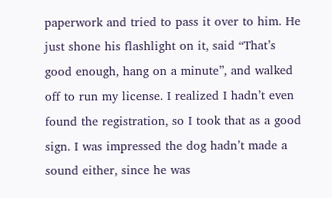paperwork and tried to pass it over to him. He just shone his flashlight on it, said “That’s good enough, hang on a minute”, and walked off to run my license. I realized I hadn’t even found the registration, so I took that as a good sign. I was impressed the dog hadn’t made a sound either, since he was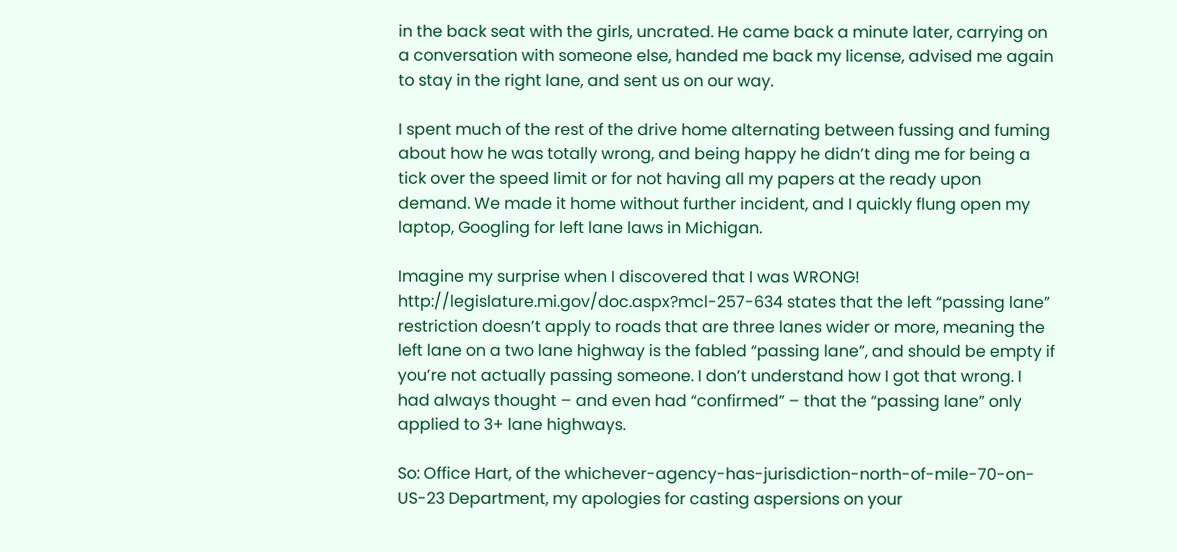in the back seat with the girls, uncrated. He came back a minute later, carrying on a conversation with someone else, handed me back my license, advised me again to stay in the right lane, and sent us on our way.

I spent much of the rest of the drive home alternating between fussing and fuming about how he was totally wrong, and being happy he didn’t ding me for being a tick over the speed limit or for not having all my papers at the ready upon demand. We made it home without further incident, and I quickly flung open my laptop, Googling for left lane laws in Michigan.

Imagine my surprise when I discovered that I was WRONG! http://legislature.mi.gov/doc.aspx?mcl-257-634 states that the left “passing lane” restriction doesn’t apply to roads that are three lanes wider or more, meaning the left lane on a two lane highway is the fabled “passing lane”, and should be empty if you’re not actually passing someone. I don’t understand how I got that wrong. I had always thought – and even had “confirmed” – that the “passing lane” only applied to 3+ lane highways.

So: Office Hart, of the whichever-agency-has-jurisdiction-north-of-mile-70-on-US-23 Department, my apologies for casting aspersions on your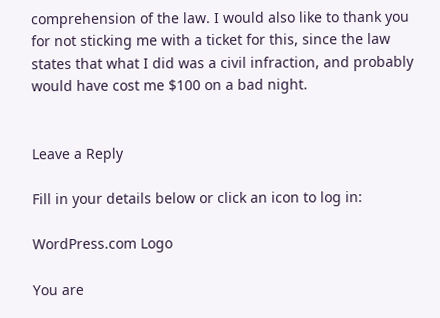comprehension of the law. I would also like to thank you for not sticking me with a ticket for this, since the law states that what I did was a civil infraction, and probably would have cost me $100 on a bad night.


Leave a Reply

Fill in your details below or click an icon to log in:

WordPress.com Logo

You are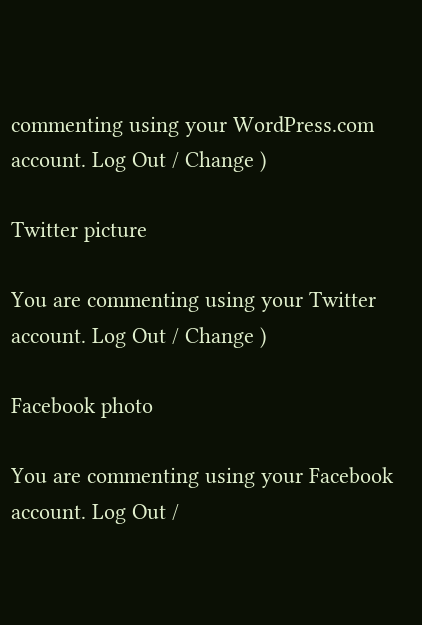commenting using your WordPress.com account. Log Out / Change )

Twitter picture

You are commenting using your Twitter account. Log Out / Change )

Facebook photo

You are commenting using your Facebook account. Log Out /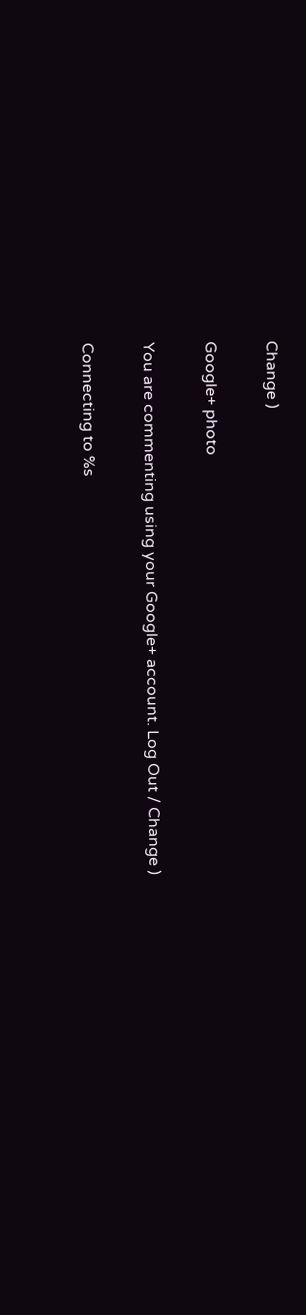Change )

Google+ photo

You are commenting using your Google+ account. Log Out / Change )

Connecting to %s